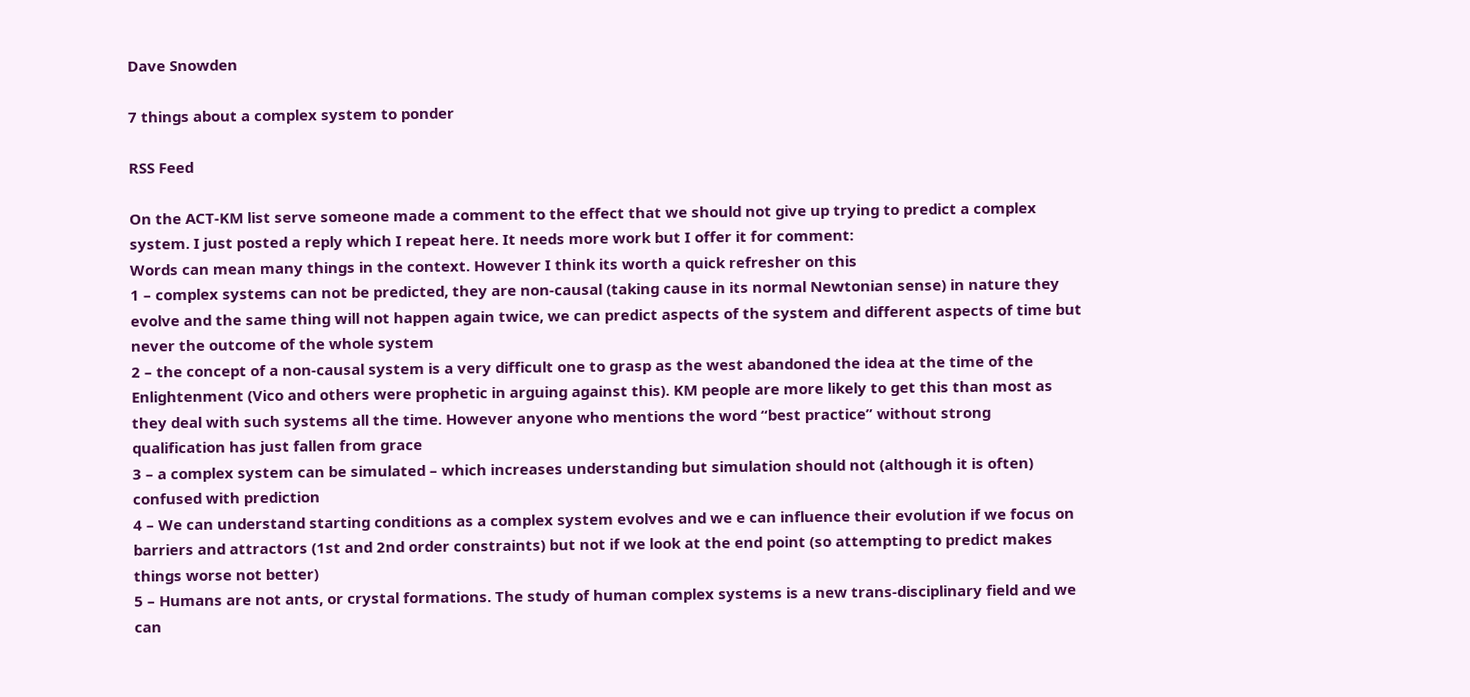Dave Snowden

7 things about a complex system to ponder

RSS Feed

On the ACT-KM list serve someone made a comment to the effect that we should not give up trying to predict a complex system. I just posted a reply which I repeat here. It needs more work but I offer it for comment:
Words can mean many things in the context. However I think its worth a quick refresher on this
1 – complex systems can not be predicted, they are non-causal (taking cause in its normal Newtonian sense) in nature they evolve and the same thing will not happen again twice, we can predict aspects of the system and different aspects of time but never the outcome of the whole system
2 – the concept of a non-causal system is a very difficult one to grasp as the west abandoned the idea at the time of the Enlightenment (Vico and others were prophetic in arguing against this). KM people are more likely to get this than most as they deal with such systems all the time. However anyone who mentions the word “best practice” without strong qualification has just fallen from grace
3 – a complex system can be simulated – which increases understanding but simulation should not (although it is often) confused with prediction
4 – We can understand starting conditions as a complex system evolves and we e can influence their evolution if we focus on barriers and attractors (1st and 2nd order constraints) but not if we look at the end point (so attempting to predict makes things worse not better)
5 – Humans are not ants, or crystal formations. The study of human complex systems is a new trans-disciplinary field and we can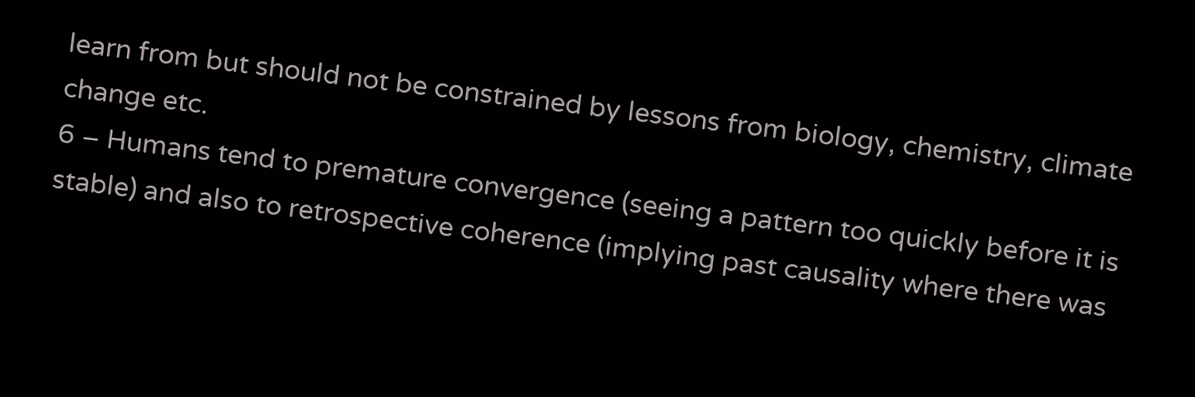learn from but should not be constrained by lessons from biology, chemistry, climate change etc.
6 – Humans tend to premature convergence (seeing a pattern too quickly before it is stable) and also to retrospective coherence (implying past causality where there was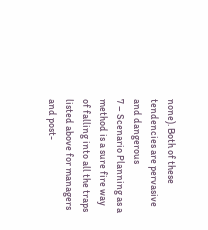none). Both of these tendencies are pervasive and dangerous
7 – Scenario Planning as a method is a sure fire way of falling into all the traps listed above for managers and post-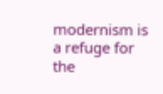modernism is a refuge for the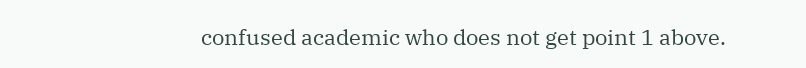confused academic who does not get point 1 above.